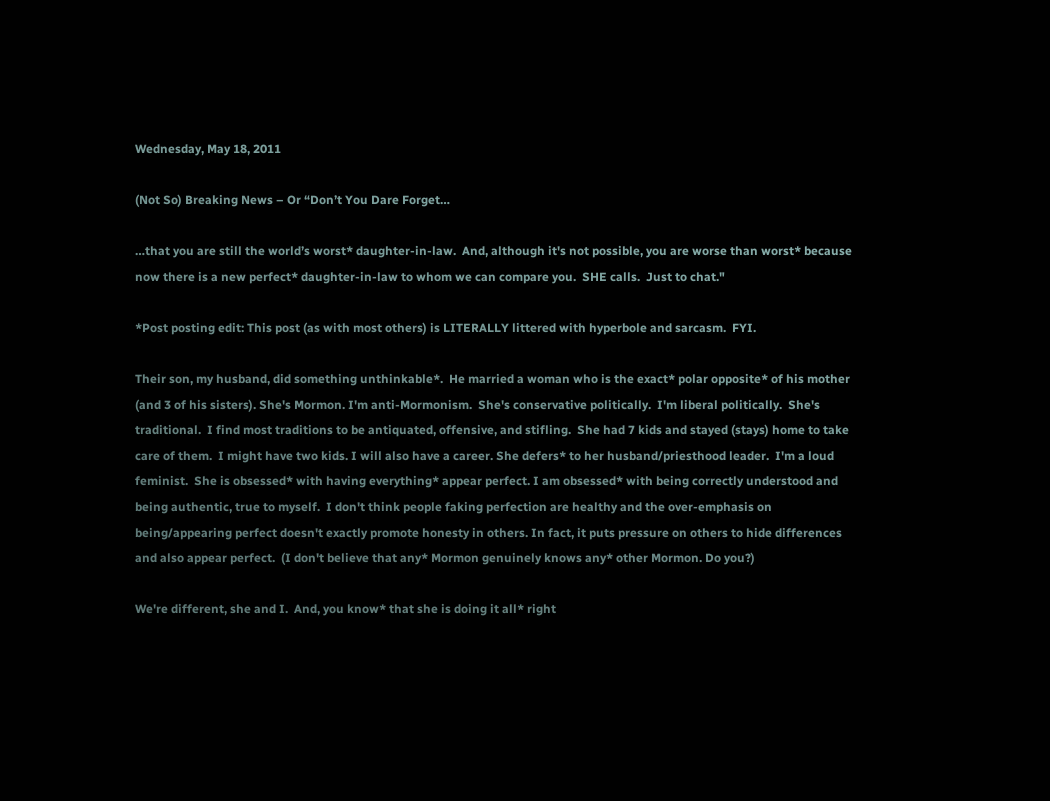Wednesday, May 18, 2011

(Not So) Breaking News – Or “Don’t You Dare Forget…

…that you are still the world’s worst* daughter-in-law.  And, although it's not possible, you are worse than worst* because now there is a new perfect* daughter-in-law to whom we can compare you.  SHE calls.  Just to chat."

*Post posting edit: This post (as with most others) is LITERALLY littered with hyperbole and sarcasm.  FYI.

Their son, my husband, did something unthinkable*.  He married a woman who is the exact* polar opposite* of his mother (and 3 of his sisters). She's Mormon. I'm anti-Mormonism.  She's conservative politically.  I'm liberal politically.  She's traditional.  I find most traditions to be antiquated, offensive, and stifling.  She had 7 kids and stayed (stays) home to take care of them.  I might have two kids. I will also have a career. She defers* to her husband/priesthood leader.  I'm a loud feminist.  She is obsessed* with having everything* appear perfect. I am obsessed* with being correctly understood and being authentic, true to myself.  I don't think people faking perfection are healthy and the over-emphasis on being/appearing perfect doesn't exactly promote honesty in others. In fact, it puts pressure on others to hide differences and also appear perfect.  (I don't believe that any* Mormon genuinely knows any* other Mormon. Do you?)

We're different, she and I.  And, you know* that she is doing it all* right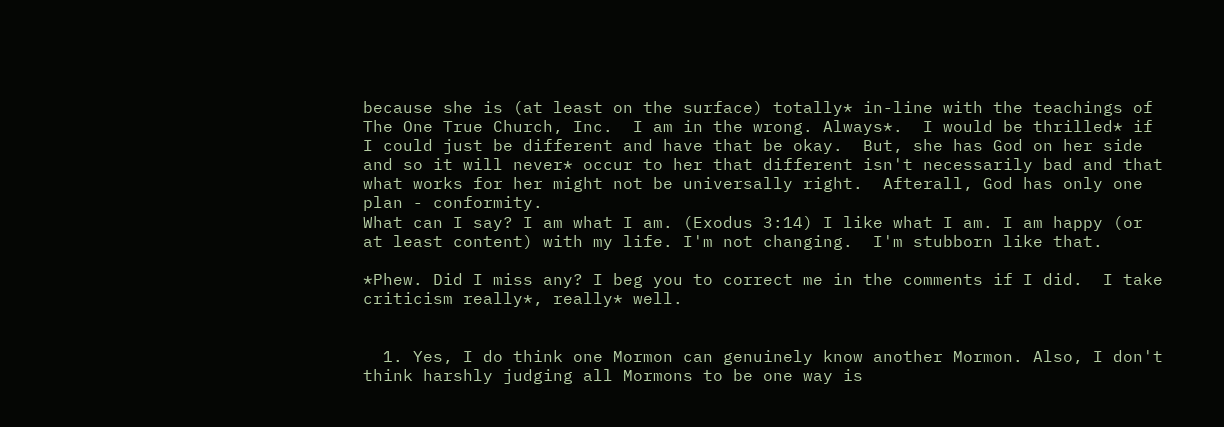because she is (at least on the surface) totally* in-line with the teachings of The One True Church, Inc.  I am in the wrong. Always*.  I would be thrilled* if I could just be different and have that be okay.  But, she has God on her side and so it will never* occur to her that different isn't necessarily bad and that what works for her might not be universally right.  Afterall, God has only one plan - conformity.
What can I say? I am what I am. (Exodus 3:14) I like what I am. I am happy (or at least content) with my life. I'm not changing.  I'm stubborn like that.

*Phew. Did I miss any? I beg you to correct me in the comments if I did.  I take criticism really*, really* well.


  1. Yes, I do think one Mormon can genuinely know another Mormon. Also, I don't think harshly judging all Mormons to be one way is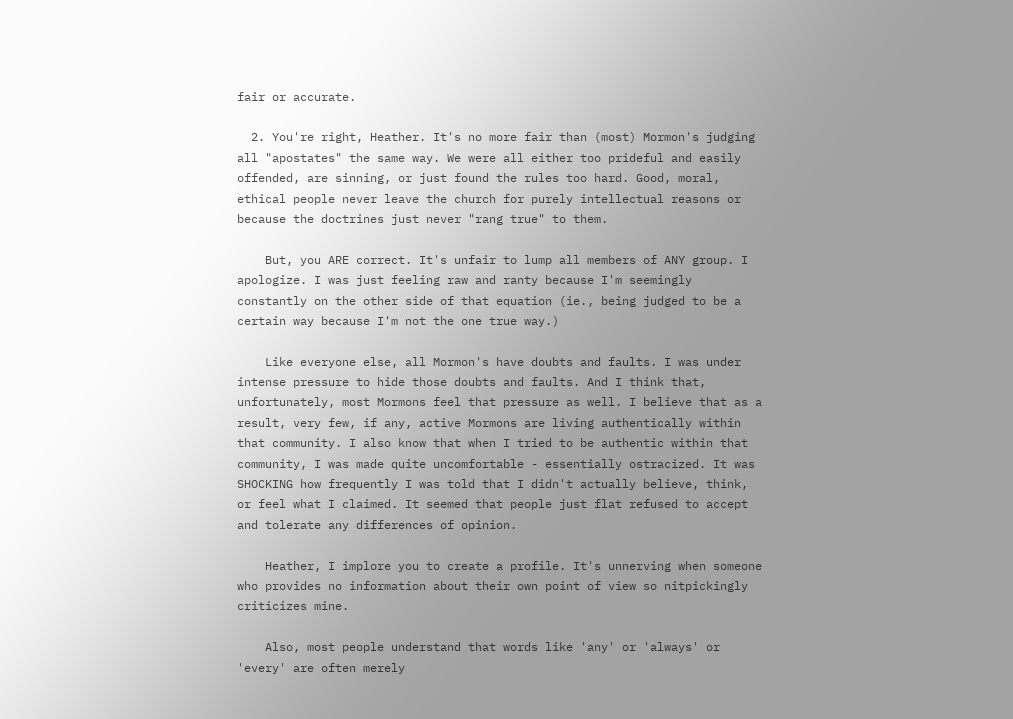fair or accurate.

  2. You're right, Heather. It's no more fair than (most) Mormon's judging all "apostates" the same way. We were all either too prideful and easily offended, are sinning, or just found the rules too hard. Good, moral, ethical people never leave the church for purely intellectual reasons or because the doctrines just never "rang true" to them.

    But, you ARE correct. It's unfair to lump all members of ANY group. I apologize. I was just feeling raw and ranty because I'm seemingly constantly on the other side of that equation (ie., being judged to be a certain way because I'm not the one true way.)

    Like everyone else, all Mormon's have doubts and faults. I was under intense pressure to hide those doubts and faults. And I think that, unfortunately, most Mormons feel that pressure as well. I believe that as a result, very few, if any, active Mormons are living authentically within that community. I also know that when I tried to be authentic within that community, I was made quite uncomfortable - essentially ostracized. It was SHOCKING how frequently I was told that I didn't actually believe, think, or feel what I claimed. It seemed that people just flat refused to accept and tolerate any differences of opinion.

    Heather, I implore you to create a profile. It's unnerving when someone who provides no information about their own point of view so nitpickingly criticizes mine.

    Also, most people understand that words like 'any' or 'always' or 'every' are often merely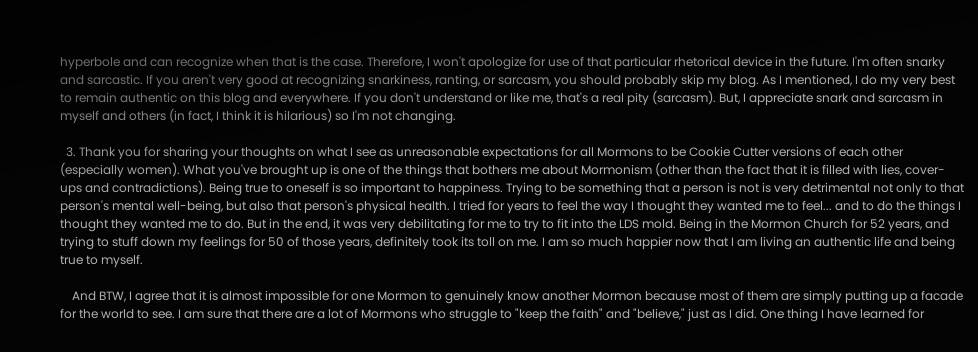hyperbole and can recognize when that is the case. Therefore, I won't apologize for use of that particular rhetorical device in the future. I'm often snarky and sarcastic. If you aren't very good at recognizing snarkiness, ranting, or sarcasm, you should probably skip my blog. As I mentioned, I do my very best to remain authentic on this blog and everywhere. If you don't understand or like me, that's a real pity (sarcasm). But, I appreciate snark and sarcasm in myself and others (in fact, I think it is hilarious) so I'm not changing.

  3. Thank you for sharing your thoughts on what I see as unreasonable expectations for all Mormons to be Cookie Cutter versions of each other (especially women). What you've brought up is one of the things that bothers me about Mormonism (other than the fact that it is filled with lies, cover-ups and contradictions). Being true to oneself is so important to happiness. Trying to be something that a person is not is very detrimental not only to that person's mental well-being, but also that person's physical health. I tried for years to feel the way I thought they wanted me to feel... and to do the things I thought they wanted me to do. But in the end, it was very debilitating for me to try to fit into the LDS mold. Being in the Mormon Church for 52 years, and trying to stuff down my feelings for 50 of those years, definitely took its toll on me. I am so much happier now that I am living an authentic life and being true to myself.

    And BTW, I agree that it is almost impossible for one Mormon to genuinely know another Mormon because most of them are simply putting up a facade for the world to see. I am sure that there are a lot of Mormons who struggle to "keep the faith" and "believe," just as I did. One thing I have learned for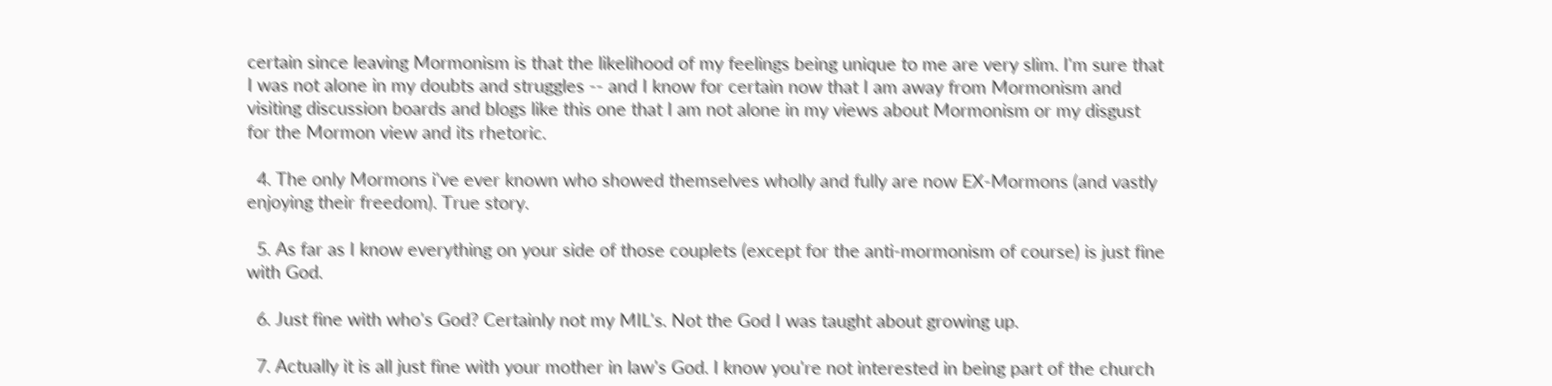certain since leaving Mormonism is that the likelihood of my feelings being unique to me are very slim. I'm sure that I was not alone in my doubts and struggles -- and I know for certain now that I am away from Mormonism and visiting discussion boards and blogs like this one that I am not alone in my views about Mormonism or my disgust for the Mormon view and its rhetoric.

  4. The only Mormons i've ever known who showed themselves wholly and fully are now EX-Mormons (and vastly enjoying their freedom). True story.

  5. As far as I know everything on your side of those couplets (except for the anti-mormonism of course) is just fine with God.

  6. Just fine with who's God? Certainly not my MIL's. Not the God I was taught about growing up.

  7. Actually it is all just fine with your mother in law's God. I know you're not interested in being part of the church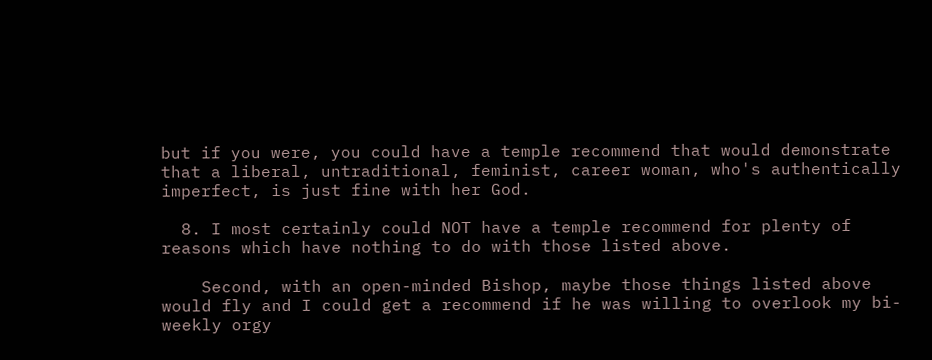but if you were, you could have a temple recommend that would demonstrate that a liberal, untraditional, feminist, career woman, who's authentically imperfect, is just fine with her God.

  8. I most certainly could NOT have a temple recommend for plenty of reasons which have nothing to do with those listed above.

    Second, with an open-minded Bishop, maybe those things listed above would fly and I could get a recommend if he was willing to overlook my bi-weekly orgy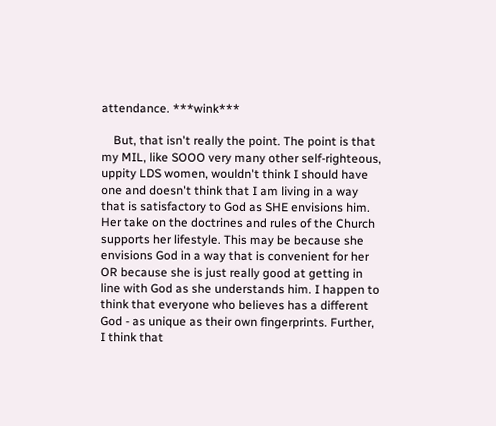attendance. ***wink***

    But, that isn't really the point. The point is that my MIL, like SOOO very many other self-righteous, uppity LDS women, wouldn't think I should have one and doesn't think that I am living in a way that is satisfactory to God as SHE envisions him. Her take on the doctrines and rules of the Church supports her lifestyle. This may be because she envisions God in a way that is convenient for her OR because she is just really good at getting in line with God as she understands him. I happen to think that everyone who believes has a different God - as unique as their own fingerprints. Further, I think that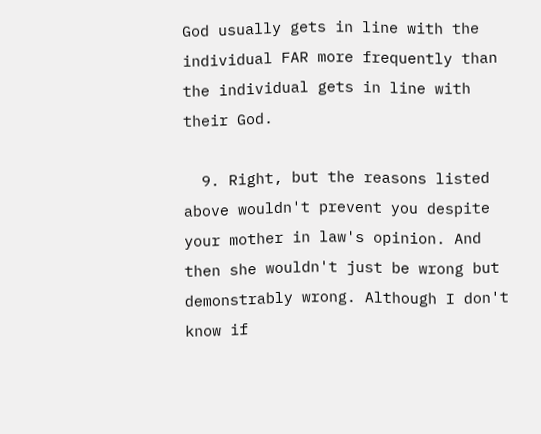God usually gets in line with the individual FAR more frequently than the individual gets in line with their God.

  9. Right, but the reasons listed above wouldn't prevent you despite your mother in law's opinion. And then she wouldn't just be wrong but demonstrably wrong. Although I don't know if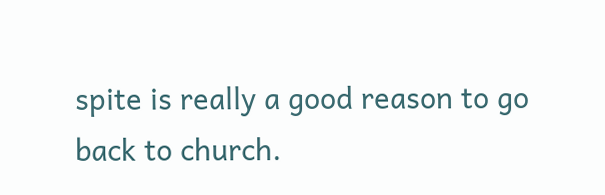spite is really a good reason to go back to church.